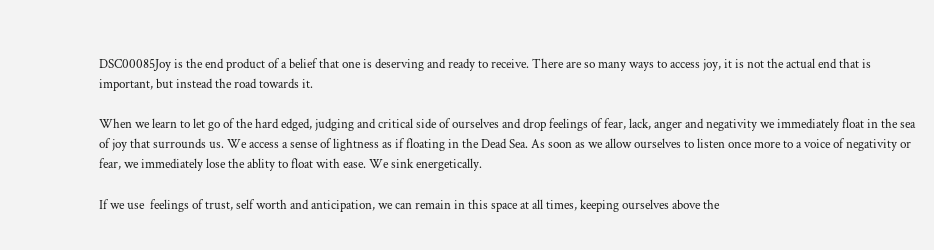DSC00085Joy is the end product of a belief that one is deserving and ready to receive. There are so many ways to access joy, it is not the actual end that is important, but instead the road towards it.

When we learn to let go of the hard edged, judging and critical side of ourselves and drop feelings of fear, lack, anger and negativity we immediately float in the sea of joy that surrounds us. We access a sense of lightness as if floating in the Dead Sea. As soon as we allow ourselves to listen once more to a voice of negativity or fear, we immediately lose the ablity to float with ease. We sink energetically.

If we use  feelings of trust, self worth and anticipation, we can remain in this space at all times, keeping ourselves above the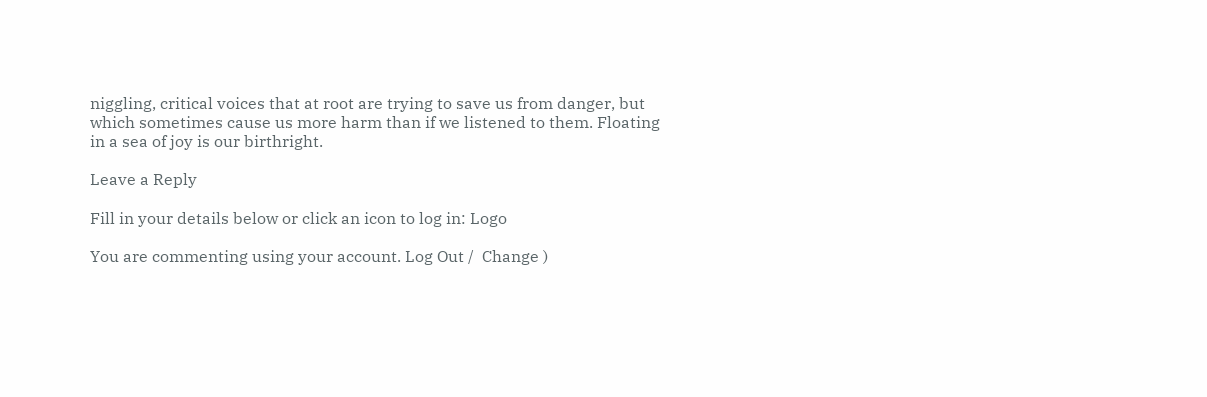niggling, critical voices that at root are trying to save us from danger, but which sometimes cause us more harm than if we listened to them. Floating in a sea of joy is our birthright.

Leave a Reply

Fill in your details below or click an icon to log in: Logo

You are commenting using your account. Log Out /  Change )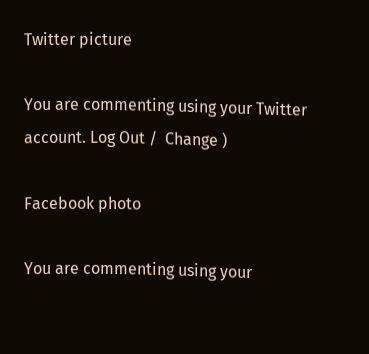Twitter picture

You are commenting using your Twitter account. Log Out /  Change )

Facebook photo

You are commenting using your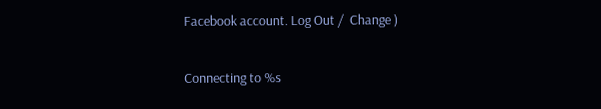Facebook account. Log Out /  Change )

Connecting to %s